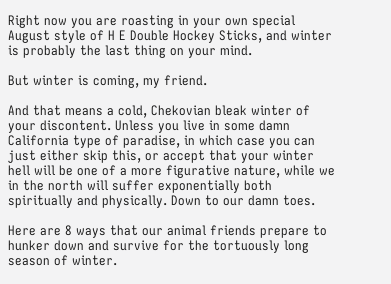Right now you are roasting in your own special August style of H E Double Hockey Sticks, and winter is probably the last thing on your mind.

But winter is coming, my friend.

And that means a cold, Chekovian bleak winter of your discontent. Unless you live in some damn California type of paradise, in which case you can just either skip this, or accept that your winter hell will be one of a more figurative nature, while we in the north will suffer exponentially both spiritually and physically. Down to our damn toes.

Here are 8 ways that our animal friends prepare to hunker down and survive for the tortuously long season of winter.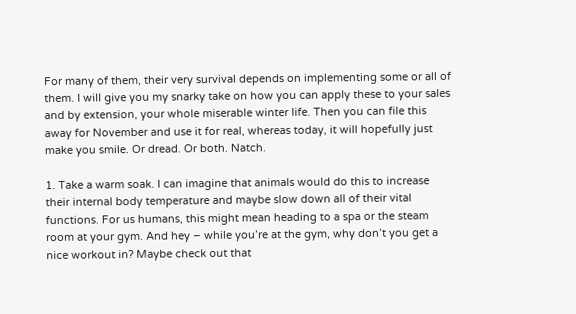For many of them, their very survival depends on implementing some or all of them. I will give you my snarky take on how you can apply these to your sales and by extension, your whole miserable winter life. Then you can file this away for November and use it for real, whereas today, it will hopefully just make you smile. Or dread. Or both. Natch.

1. Take a warm soak. I can imagine that animals would do this to increase their internal body temperature and maybe slow down all of their vital functions. For us humans, this might mean heading to a spa or the steam room at your gym. And hey – while you’re at the gym, why don’t you get a nice workout in? Maybe check out that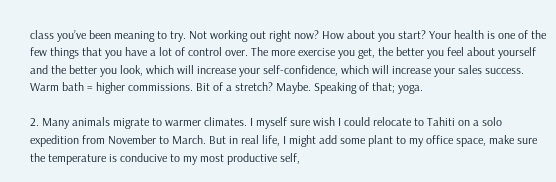class you’ve been meaning to try. Not working out right now? How about you start? Your health is one of the few things that you have a lot of control over. The more exercise you get, the better you feel about yourself and the better you look, which will increase your self-confidence, which will increase your sales success. Warm bath = higher commissions. Bit of a stretch? Maybe. Speaking of that; yoga.

2. Many animals migrate to warmer climates. I myself sure wish I could relocate to Tahiti on a solo expedition from November to March. But in real life, I might add some plant to my office space, make sure the temperature is conducive to my most productive self,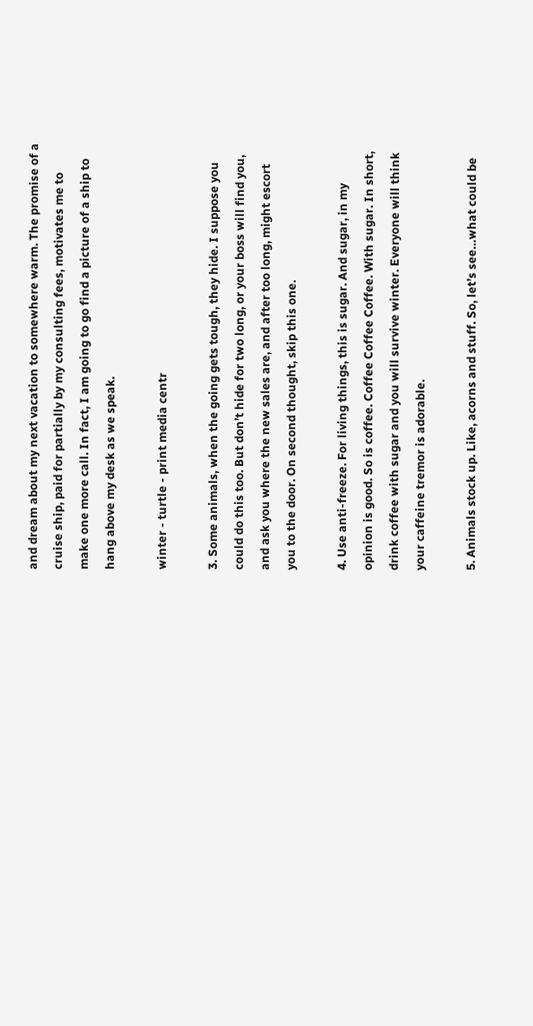and dream about my next vacation to somewhere warm. The promise of a cruise ship, paid for partially by my consulting fees, motivates me to make one more call. In fact, I am going to go find a picture of a ship to hang above my desk as we speak.

winter - turtle - print media centr

3. Some animals, when the going gets tough, they hide. I suppose you could do this too. But don’t hide for two long, or your boss will find you, and ask you where the new sales are, and after too long, might escort you to the door. On second thought, skip this one.

4. Use anti-freeze. For living things, this is sugar. And sugar, in my opinion is good. So is coffee. Coffee Coffee Coffee. With sugar. In short, drink coffee with sugar and you will survive winter. Everyone will think your caffeine tremor is adorable.

5. Animals stock up. Like, acorns and stuff. So, let’s see…what could be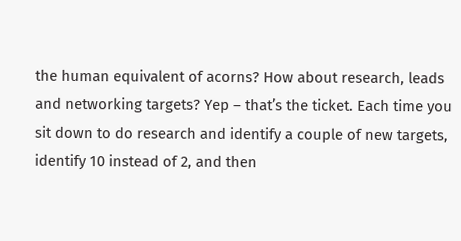the human equivalent of acorns? How about research, leads and networking targets? Yep – that’s the ticket. Each time you sit down to do research and identify a couple of new targets, identify 10 instead of 2, and then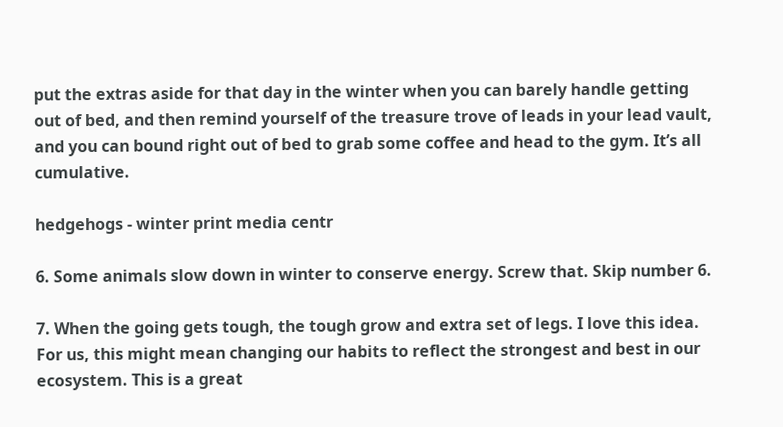put the extras aside for that day in the winter when you can barely handle getting out of bed, and then remind yourself of the treasure trove of leads in your lead vault, and you can bound right out of bed to grab some coffee and head to the gym. It’s all cumulative.

hedgehogs - winter print media centr

6. Some animals slow down in winter to conserve energy. Screw that. Skip number 6.

7. When the going gets tough, the tough grow and extra set of legs. I love this idea. For us, this might mean changing our habits to reflect the strongest and best in our ecosystem. This is a great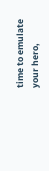time to emulate your hero,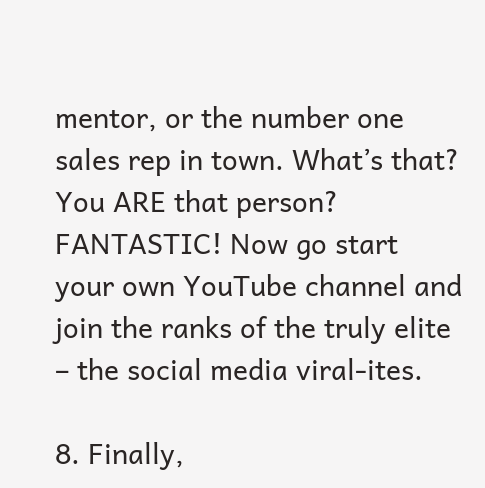mentor, or the number one sales rep in town. What’s that? You ARE that person? FANTASTIC! Now go start your own YouTube channel and join the ranks of the truly elite – the social media viral-ites.

8. Finally,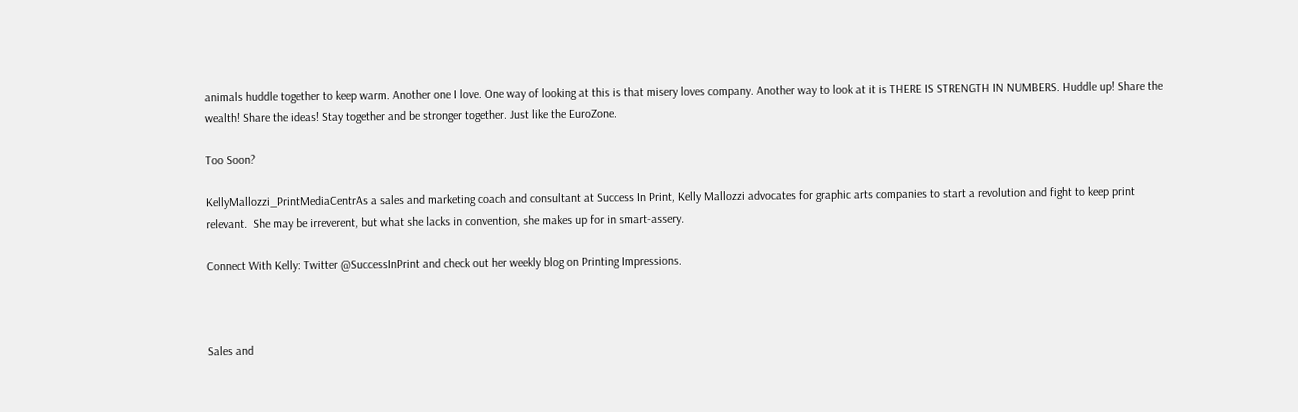animals huddle together to keep warm. Another one I love. One way of looking at this is that misery loves company. Another way to look at it is THERE IS STRENGTH IN NUMBERS. Huddle up! Share the wealth! Share the ideas! Stay together and be stronger together. Just like the EuroZone.

Too Soon?

KellyMallozzi_PrintMediaCentrAs a sales and marketing coach and consultant at Success In Print, Kelly Mallozzi advocates for graphic arts companies to start a revolution and fight to keep print relevant.  She may be irreverent, but what she lacks in convention, she makes up for in smart-assery.

Connect With Kelly: Twitter @SuccessInPrint and check out her weekly blog on Printing Impressions.



Sales and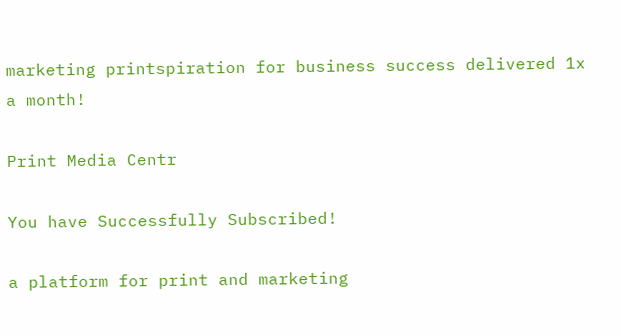marketing printspiration for business success delivered 1x a month!

Print Media Centr

You have Successfully Subscribed!

a platform for print and marketing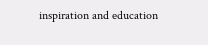inspiration and education